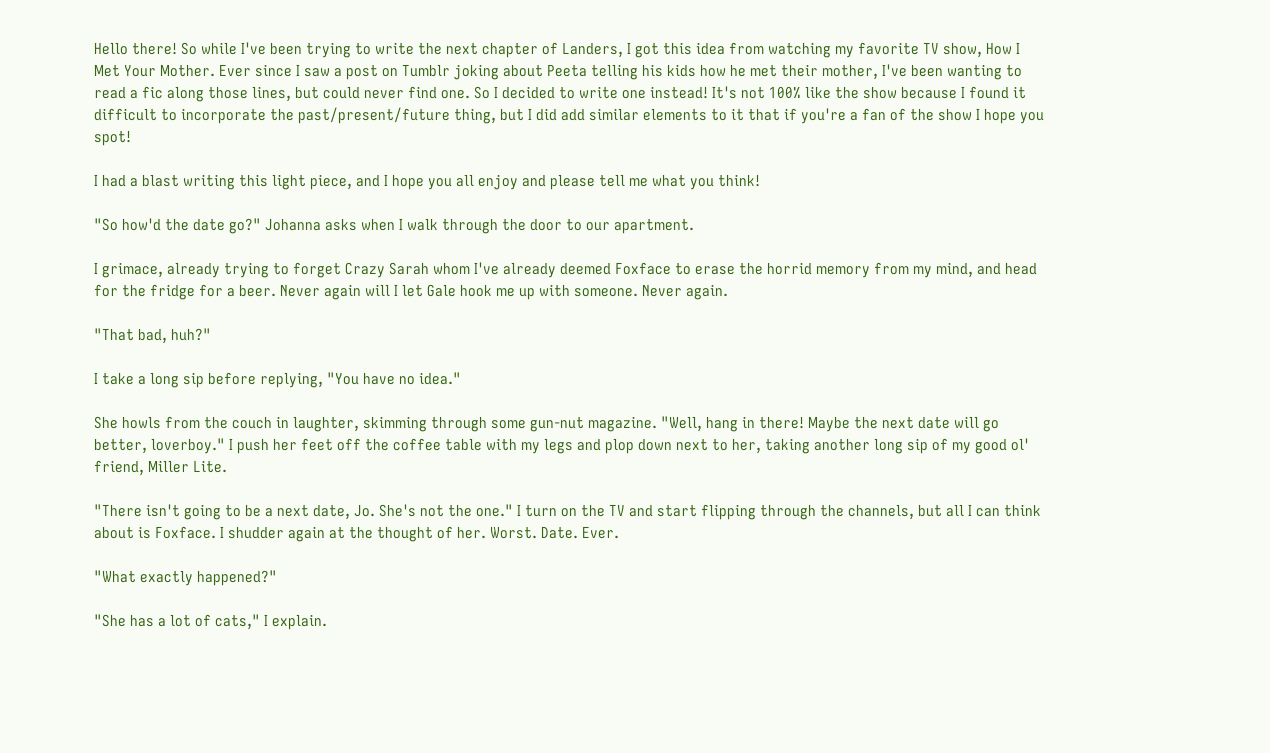Hello there! So while I've been trying to write the next chapter of Landers, I got this idea from watching my favorite TV show, How I Met Your Mother. Ever since I saw a post on Tumblr joking about Peeta telling his kids how he met their mother, I've been wanting to read a fic along those lines, but could never find one. So I decided to write one instead! It's not 100% like the show because I found it difficult to incorporate the past/present/future thing, but I did add similar elements to it that if you're a fan of the show I hope you spot!

I had a blast writing this light piece, and I hope you all enjoy and please tell me what you think!

"So how'd the date go?" Johanna asks when I walk through the door to our apartment.

I grimace, already trying to forget Crazy Sarah whom I've already deemed Foxface to erase the horrid memory from my mind, and head for the fridge for a beer. Never again will I let Gale hook me up with someone. Never again.

"That bad, huh?"

I take a long sip before replying, "You have no idea."

She howls from the couch in laughter, skimming through some gun-nut magazine. "Well, hang in there! Maybe the next date will go better, loverboy." I push her feet off the coffee table with my legs and plop down next to her, taking another long sip of my good ol' friend, Miller Lite.

"There isn't going to be a next date, Jo. She's not the one." I turn on the TV and start flipping through the channels, but all I can think about is Foxface. I shudder again at the thought of her. Worst. Date. Ever.

"What exactly happened?"

"She has a lot of cats," I explain.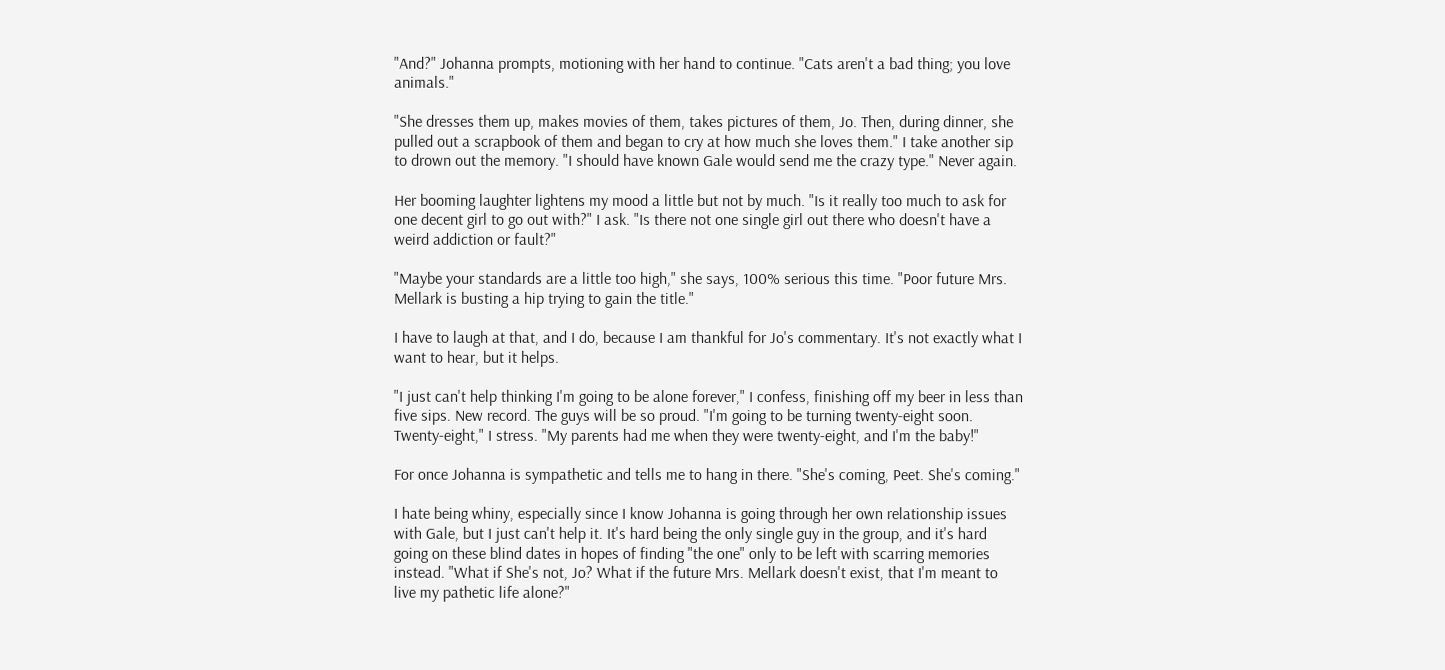"And?" Johanna prompts, motioning with her hand to continue. "Cats aren't a bad thing; you love animals."

"She dresses them up, makes movies of them, takes pictures of them, Jo. Then, during dinner, she pulled out a scrapbook of them and began to cry at how much she loves them." I take another sip to drown out the memory. "I should have known Gale would send me the crazy type." Never again.

Her booming laughter lightens my mood a little but not by much. "Is it really too much to ask for one decent girl to go out with?" I ask. "Is there not one single girl out there who doesn't have a weird addiction or fault?"

"Maybe your standards are a little too high," she says, 100% serious this time. "Poor future Mrs. Mellark is busting a hip trying to gain the title."

I have to laugh at that, and I do, because I am thankful for Jo's commentary. It's not exactly what I want to hear, but it helps.

"I just can't help thinking I'm going to be alone forever," I confess, finishing off my beer in less than five sips. New record. The guys will be so proud. "I'm going to be turning twenty-eight soon. Twenty-eight," I stress. "My parents had me when they were twenty-eight, and I'm the baby!"

For once Johanna is sympathetic and tells me to hang in there. "She's coming, Peet. She's coming."

I hate being whiny, especially since I know Johanna is going through her own relationship issues with Gale, but I just can't help it. It's hard being the only single guy in the group, and it's hard going on these blind dates in hopes of finding "the one" only to be left with scarring memories instead. "What if She's not, Jo? What if the future Mrs. Mellark doesn't exist, that I'm meant to live my pathetic life alone?"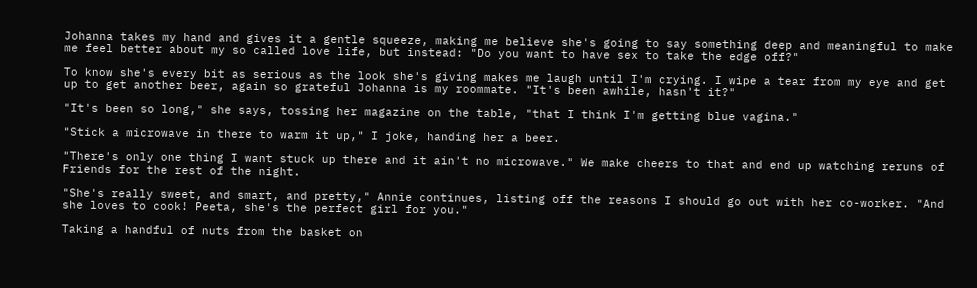Johanna takes my hand and gives it a gentle squeeze, making me believe she's going to say something deep and meaningful to make me feel better about my so called love life, but instead: "Do you want to have sex to take the edge off?"

To know she's every bit as serious as the look she's giving makes me laugh until I'm crying. I wipe a tear from my eye and get up to get another beer, again so grateful Johanna is my roommate. "It's been awhile, hasn't it?"

"It's been so long," she says, tossing her magazine on the table, "that I think I'm getting blue vagina."

"Stick a microwave in there to warm it up," I joke, handing her a beer.

"There's only one thing I want stuck up there and it ain't no microwave." We make cheers to that and end up watching reruns of Friends for the rest of the night.

"She's really sweet, and smart, and pretty," Annie continues, listing off the reasons I should go out with her co-worker. "And she loves to cook! Peeta, she's the perfect girl for you."

Taking a handful of nuts from the basket on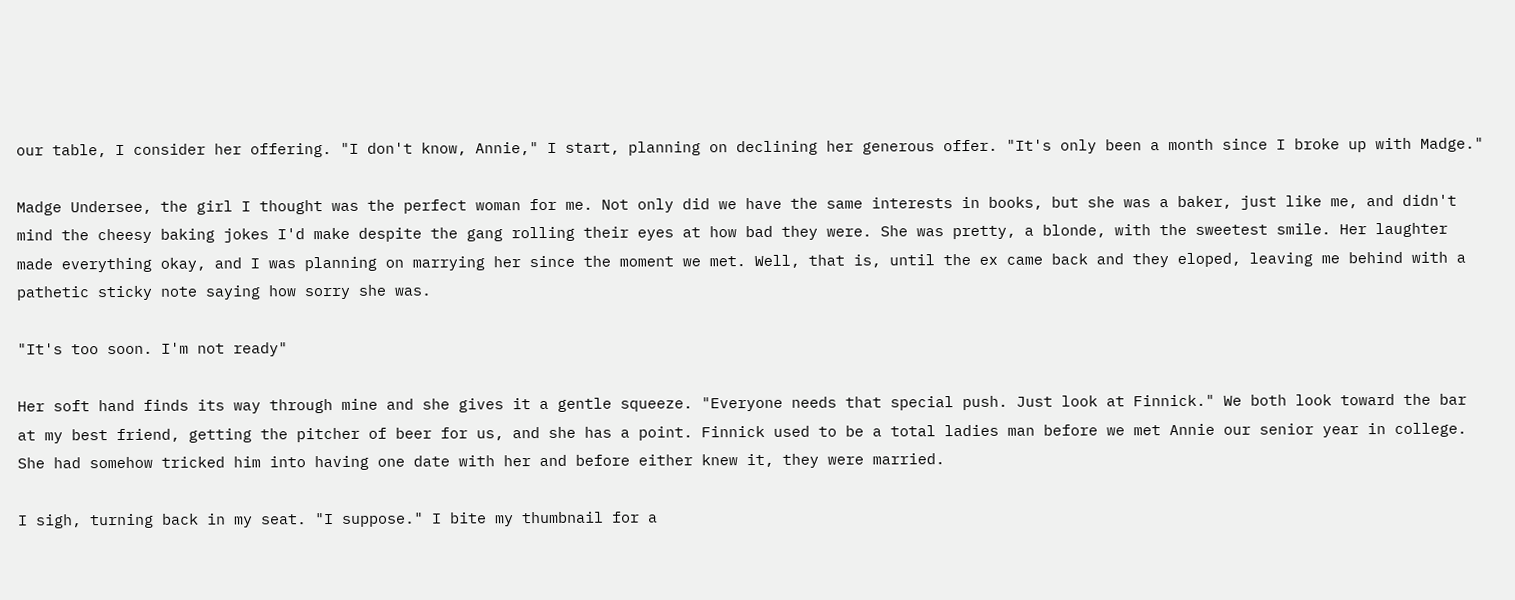our table, I consider her offering. "I don't know, Annie," I start, planning on declining her generous offer. "It's only been a month since I broke up with Madge."

Madge Undersee, the girl I thought was the perfect woman for me. Not only did we have the same interests in books, but she was a baker, just like me, and didn't mind the cheesy baking jokes I'd make despite the gang rolling their eyes at how bad they were. She was pretty, a blonde, with the sweetest smile. Her laughter made everything okay, and I was planning on marrying her since the moment we met. Well, that is, until the ex came back and they eloped, leaving me behind with a pathetic sticky note saying how sorry she was.

"It's too soon. I'm not ready"

Her soft hand finds its way through mine and she gives it a gentle squeeze. "Everyone needs that special push. Just look at Finnick." We both look toward the bar at my best friend, getting the pitcher of beer for us, and she has a point. Finnick used to be a total ladies man before we met Annie our senior year in college. She had somehow tricked him into having one date with her and before either knew it, they were married.

I sigh, turning back in my seat. "I suppose." I bite my thumbnail for a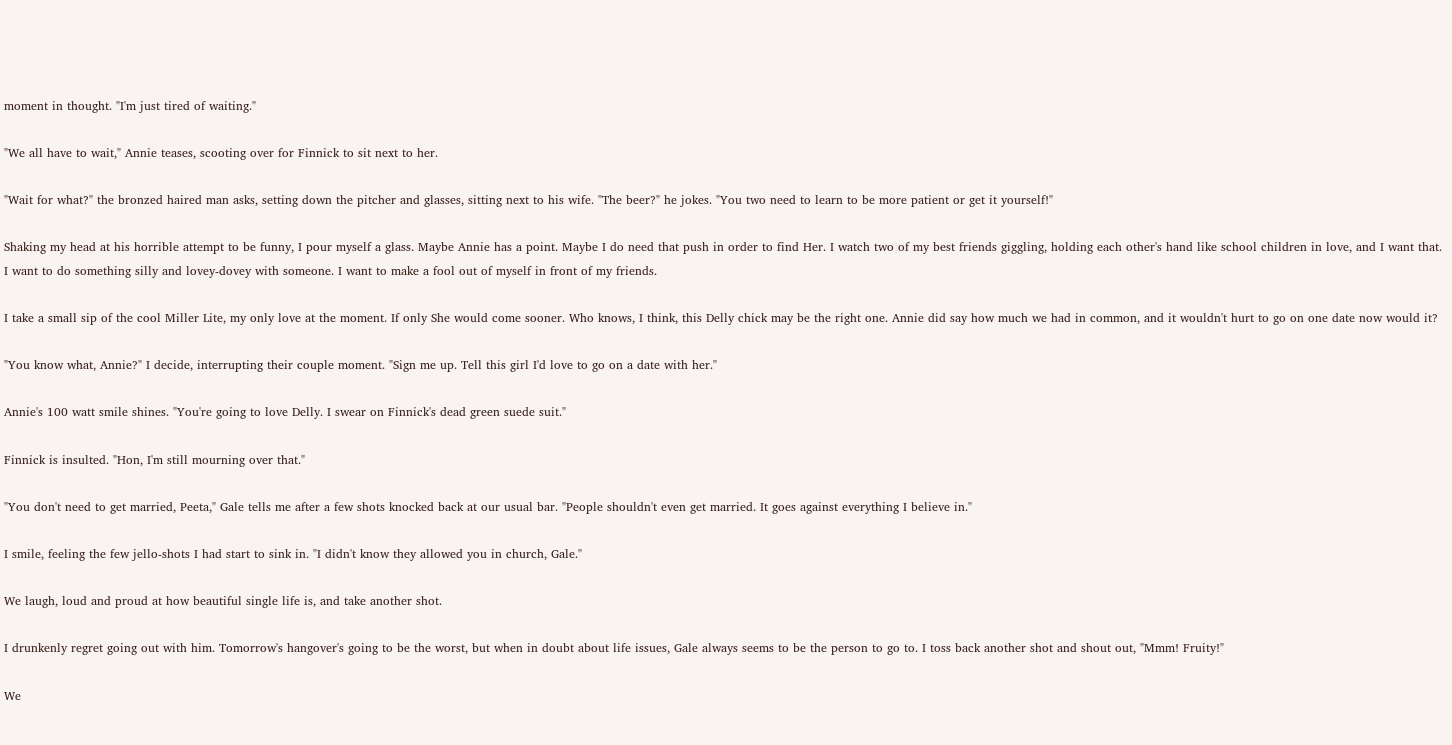moment in thought. "I'm just tired of waiting."

"We all have to wait," Annie teases, scooting over for Finnick to sit next to her.

"Wait for what?" the bronzed haired man asks, setting down the pitcher and glasses, sitting next to his wife. "The beer?" he jokes. "You two need to learn to be more patient or get it yourself!"

Shaking my head at his horrible attempt to be funny, I pour myself a glass. Maybe Annie has a point. Maybe I do need that push in order to find Her. I watch two of my best friends giggling, holding each other's hand like school children in love, and I want that. I want to do something silly and lovey-dovey with someone. I want to make a fool out of myself in front of my friends.

I take a small sip of the cool Miller Lite, my only love at the moment. If only She would come sooner. Who knows, I think, this Delly chick may be the right one. Annie did say how much we had in common, and it wouldn't hurt to go on one date now would it?

"You know what, Annie?" I decide, interrupting their couple moment. "Sign me up. Tell this girl I'd love to go on a date with her."

Annie's 100 watt smile shines. "You're going to love Delly. I swear on Finnick's dead green suede suit."

Finnick is insulted. "Hon, I'm still mourning over that."

"You don't need to get married, Peeta," Gale tells me after a few shots knocked back at our usual bar. "People shouldn't even get married. It goes against everything I believe in."

I smile, feeling the few jello-shots I had start to sink in. "I didn't know they allowed you in church, Gale."

We laugh, loud and proud at how beautiful single life is, and take another shot.

I drunkenly regret going out with him. Tomorrow's hangover's going to be the worst, but when in doubt about life issues, Gale always seems to be the person to go to. I toss back another shot and shout out, "Mmm! Fruity!"

We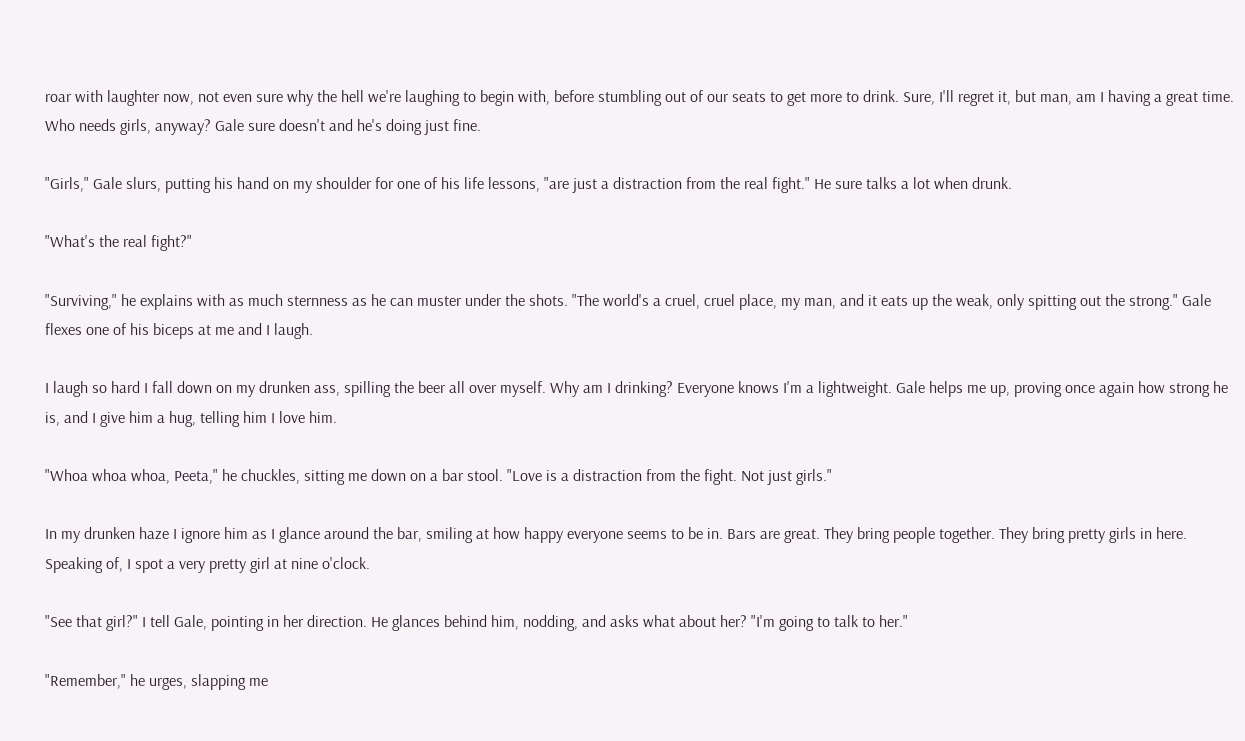roar with laughter now, not even sure why the hell we're laughing to begin with, before stumbling out of our seats to get more to drink. Sure, I'll regret it, but man, am I having a great time. Who needs girls, anyway? Gale sure doesn't and he's doing just fine.

"Girls," Gale slurs, putting his hand on my shoulder for one of his life lessons, "are just a distraction from the real fight." He sure talks a lot when drunk.

"What's the real fight?"

"Surviving," he explains with as much sternness as he can muster under the shots. "The world's a cruel, cruel place, my man, and it eats up the weak, only spitting out the strong." Gale flexes one of his biceps at me and I laugh.

I laugh so hard I fall down on my drunken ass, spilling the beer all over myself. Why am I drinking? Everyone knows I'm a lightweight. Gale helps me up, proving once again how strong he is, and I give him a hug, telling him I love him.

"Whoa whoa whoa, Peeta," he chuckles, sitting me down on a bar stool. "Love is a distraction from the fight. Not just girls."

In my drunken haze I ignore him as I glance around the bar, smiling at how happy everyone seems to be in. Bars are great. They bring people together. They bring pretty girls in here. Speaking of, I spot a very pretty girl at nine o'clock.

"See that girl?" I tell Gale, pointing in her direction. He glances behind him, nodding, and asks what about her? "I'm going to talk to her."

"Remember," he urges, slapping me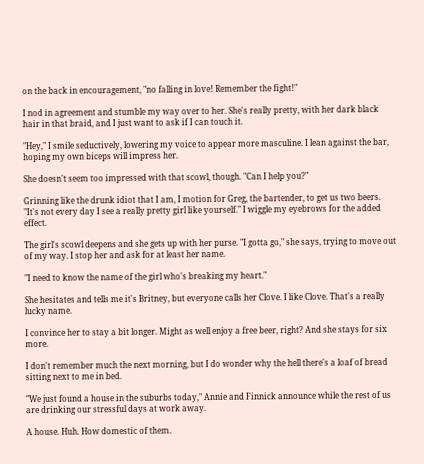on the back in encouragement, "no falling in love! Remember the fight!"

I nod in agreement and stumble my way over to her. She's really pretty, with her dark black hair in that braid, and I just want to ask if I can touch it.

"Hey," I smile seductively, lowering my voice to appear more masculine. I lean against the bar, hoping my own biceps will impress her.

She doesn't seem too impressed with that scowl, though. "Can I help you?"

Grinning like the drunk idiot that I am, I motion for Greg, the bartender, to get us two beers. "It's not every day I see a really pretty girl like yourself." I wiggle my eyebrows for the added effect.

The girl's scowl deepens and she gets up with her purse. "I gotta go," she says, trying to move out of my way. I stop her and ask for at least her name.

"I need to know the name of the girl who's breaking my heart."

She hesitates and tells me it's Britney, but everyone calls her Clove. I like Clove. That's a really lucky name.

I convince her to stay a bit longer. Might as well enjoy a free beer, right? And she stays for six more.

I don't remember much the next morning, but I do wonder why the hell there's a loaf of bread sitting next to me in bed.

"We just found a house in the suburbs today," Annie and Finnick announce while the rest of us are drinking our stressful days at work away.

A house. Huh. How domestic of them.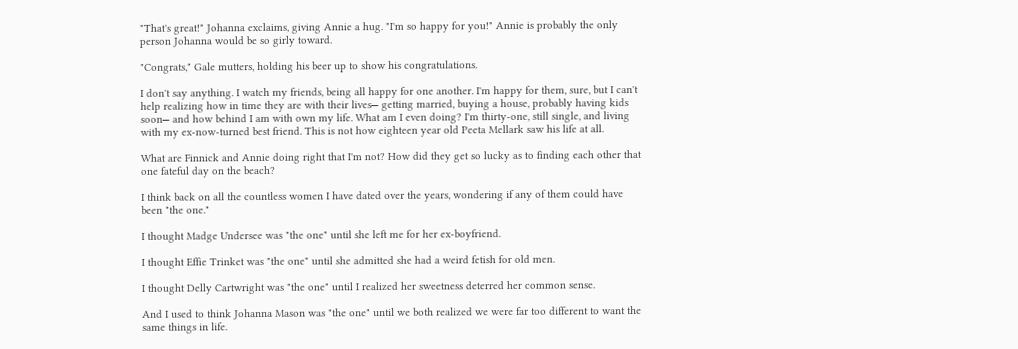"That's great!" Johanna exclaims, giving Annie a hug. "I'm so happy for you!" Annie is probably the only person Johanna would be so girly toward.

"Congrats," Gale mutters, holding his beer up to show his congratulations.

I don't say anything. I watch my friends, being all happy for one another. I'm happy for them, sure, but I can't help realizing how in time they are with their lives⎯ getting married, buying a house, probably having kids soon⎯ and how behind I am with own my life. What am I even doing? I'm thirty-one, still single, and living with my ex-now-turned best friend. This is not how eighteen year old Peeta Mellark saw his life at all.

What are Finnick and Annie doing right that I'm not? How did they get so lucky as to finding each other that one fateful day on the beach?

I think back on all the countless women I have dated over the years, wondering if any of them could have been "the one."

I thought Madge Undersee was "the one" until she left me for her ex-boyfriend.

I thought Effie Trinket was "the one" until she admitted she had a weird fetish for old men.

I thought Delly Cartwright was "the one" until I realized her sweetness deterred her common sense.

And I used to think Johanna Mason was "the one" until we both realized we were far too different to want the same things in life.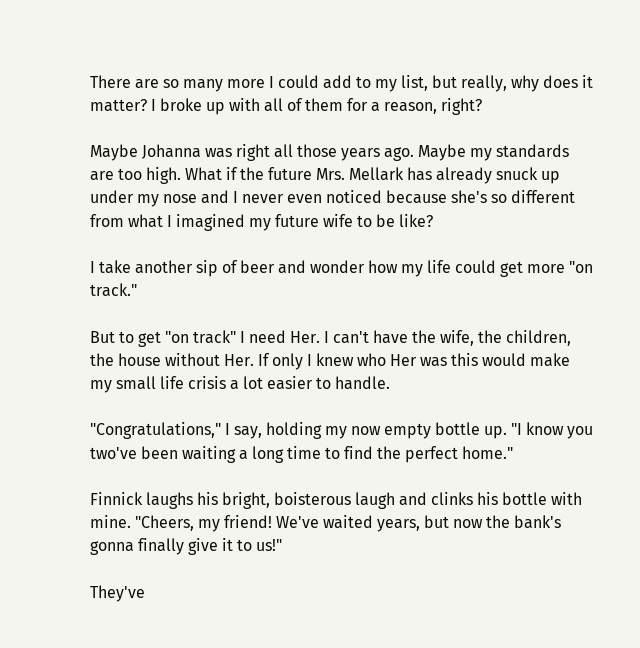There are so many more I could add to my list, but really, why does it matter? I broke up with all of them for a reason, right?

Maybe Johanna was right all those years ago. Maybe my standards are too high. What if the future Mrs. Mellark has already snuck up under my nose and I never even noticed because she's so different from what I imagined my future wife to be like?

I take another sip of beer and wonder how my life could get more "on track."

But to get "on track" I need Her. I can't have the wife, the children, the house without Her. If only I knew who Her was this would make my small life crisis a lot easier to handle.

"Congratulations," I say, holding my now empty bottle up. "I know you two've been waiting a long time to find the perfect home."

Finnick laughs his bright, boisterous laugh and clinks his bottle with mine. "Cheers, my friend! We've waited years, but now the bank's gonna finally give it to us!"

They've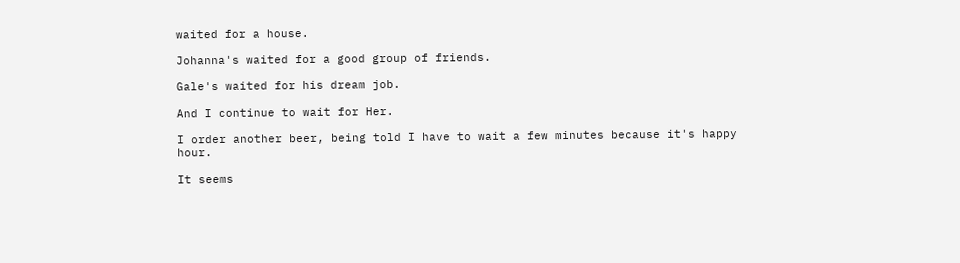waited for a house.

Johanna's waited for a good group of friends.

Gale's waited for his dream job.

And I continue to wait for Her.

I order another beer, being told I have to wait a few minutes because it's happy hour.

It seems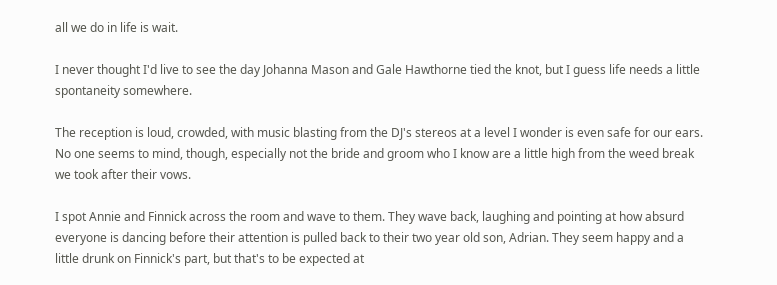all we do in life is wait.

I never thought I'd live to see the day Johanna Mason and Gale Hawthorne tied the knot, but I guess life needs a little spontaneity somewhere.

The reception is loud, crowded, with music blasting from the DJ's stereos at a level I wonder is even safe for our ears. No one seems to mind, though, especially not the bride and groom who I know are a little high from the weed break we took after their vows.

I spot Annie and Finnick across the room and wave to them. They wave back, laughing and pointing at how absurd everyone is dancing before their attention is pulled back to their two year old son, Adrian. They seem happy and a little drunk on Finnick's part, but that's to be expected at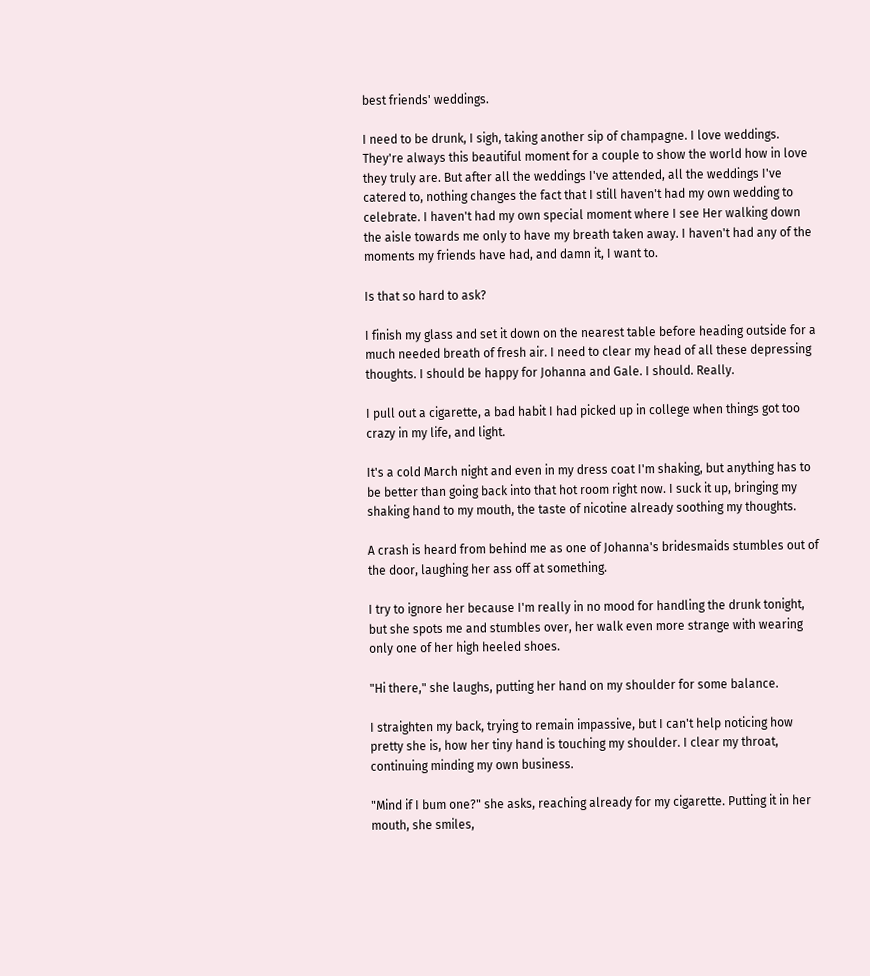best friends' weddings.

I need to be drunk, I sigh, taking another sip of champagne. I love weddings. They're always this beautiful moment for a couple to show the world how in love they truly are. But after all the weddings I've attended, all the weddings I've catered to, nothing changes the fact that I still haven't had my own wedding to celebrate. I haven't had my own special moment where I see Her walking down the aisle towards me only to have my breath taken away. I haven't had any of the moments my friends have had, and damn it, I want to.

Is that so hard to ask?

I finish my glass and set it down on the nearest table before heading outside for a much needed breath of fresh air. I need to clear my head of all these depressing thoughts. I should be happy for Johanna and Gale. I should. Really.

I pull out a cigarette, a bad habit I had picked up in college when things got too crazy in my life, and light.

It's a cold March night and even in my dress coat I'm shaking, but anything has to be better than going back into that hot room right now. I suck it up, bringing my shaking hand to my mouth, the taste of nicotine already soothing my thoughts.

A crash is heard from behind me as one of Johanna's bridesmaids stumbles out of the door, laughing her ass off at something.

I try to ignore her because I'm really in no mood for handling the drunk tonight, but she spots me and stumbles over, her walk even more strange with wearing only one of her high heeled shoes.

"Hi there," she laughs, putting her hand on my shoulder for some balance.

I straighten my back, trying to remain impassive, but I can't help noticing how pretty she is, how her tiny hand is touching my shoulder. I clear my throat, continuing minding my own business.

"Mind if I bum one?" she asks, reaching already for my cigarette. Putting it in her mouth, she smiles,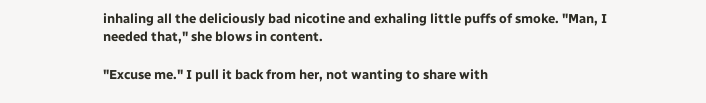inhaling all the deliciously bad nicotine and exhaling little puffs of smoke. "Man, I needed that," she blows in content.

"Excuse me." I pull it back from her, not wanting to share with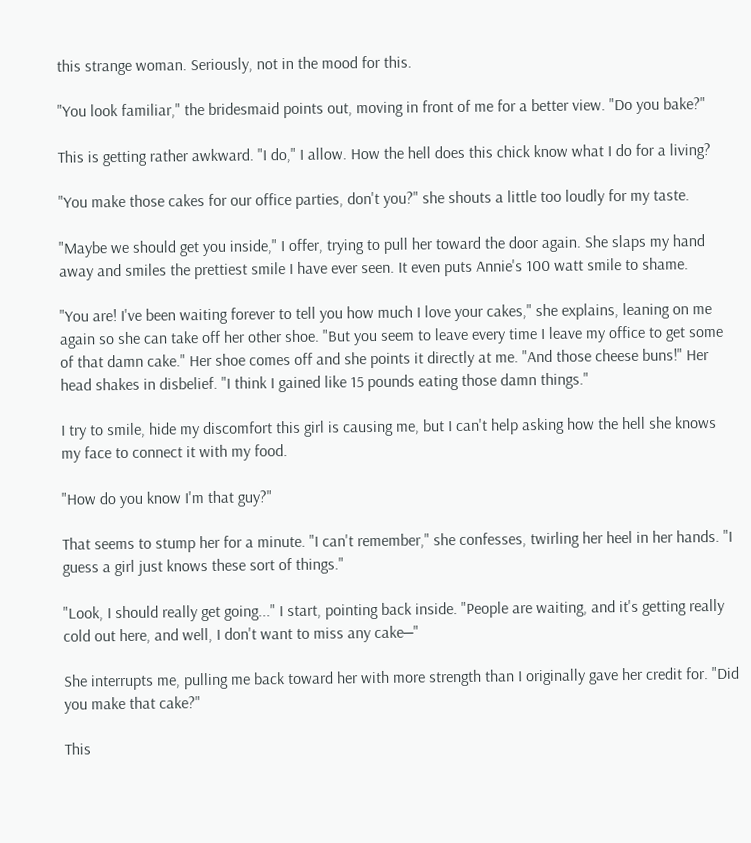this strange woman. Seriously, not in the mood for this.

"You look familiar," the bridesmaid points out, moving in front of me for a better view. "Do you bake?"

This is getting rather awkward. "I do," I allow. How the hell does this chick know what I do for a living?

"You make those cakes for our office parties, don't you?" she shouts a little too loudly for my taste.

"Maybe we should get you inside," I offer, trying to pull her toward the door again. She slaps my hand away and smiles the prettiest smile I have ever seen. It even puts Annie's 100 watt smile to shame.

"You are! I've been waiting forever to tell you how much I love your cakes," she explains, leaning on me again so she can take off her other shoe. "But you seem to leave every time I leave my office to get some of that damn cake." Her shoe comes off and she points it directly at me. "And those cheese buns!" Her head shakes in disbelief. "I think I gained like 15 pounds eating those damn things."

I try to smile, hide my discomfort this girl is causing me, but I can't help asking how the hell she knows my face to connect it with my food.

"How do you know I'm that guy?"

That seems to stump her for a minute. "I can't remember," she confesses, twirling her heel in her hands. "I guess a girl just knows these sort of things."

"Look, I should really get going..." I start, pointing back inside. "People are waiting, and it's getting really cold out here, and well, I don't want to miss any cake⎯"

She interrupts me, pulling me back toward her with more strength than I originally gave her credit for. "Did you make that cake?"

This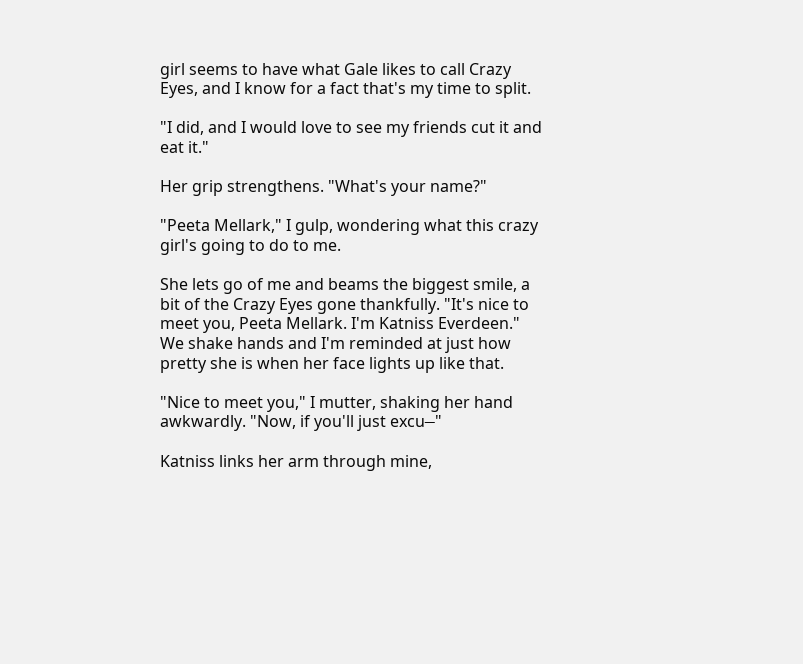girl seems to have what Gale likes to call Crazy Eyes, and I know for a fact that's my time to split.

"I did, and I would love to see my friends cut it and eat it."

Her grip strengthens. "What's your name?"

"Peeta Mellark," I gulp, wondering what this crazy girl's going to do to me.

She lets go of me and beams the biggest smile, a bit of the Crazy Eyes gone thankfully. "It's nice to meet you, Peeta Mellark. I'm Katniss Everdeen." We shake hands and I'm reminded at just how pretty she is when her face lights up like that.

"Nice to meet you," I mutter, shaking her hand awkwardly. "Now, if you'll just excu⎯"

Katniss links her arm through mine,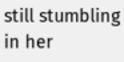still stumbling in her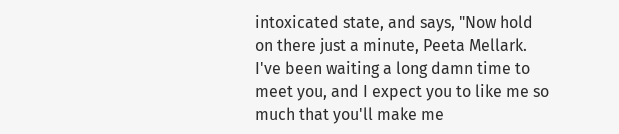intoxicated state, and says, "Now hold on there just a minute, Peeta Mellark. I've been waiting a long damn time to meet you, and I expect you to like me so much that you'll make me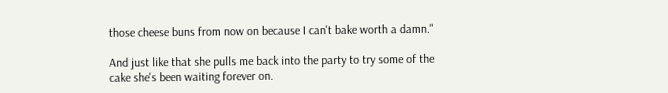those cheese buns from now on because I can't bake worth a damn."

And just like that she pulls me back into the party to try some of the cake she's been waiting forever on.